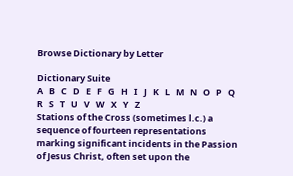Browse Dictionary by Letter

Dictionary Suite
A   B   C   D   E   F   G   H   I   J   K   L   M   N   O   P   Q   R   S   T   U   V   W   X   Y   Z
Stations of the Cross (sometimes l.c.) a sequence of fourteen representations marking significant incidents in the Passion of Jesus Christ, often set upon the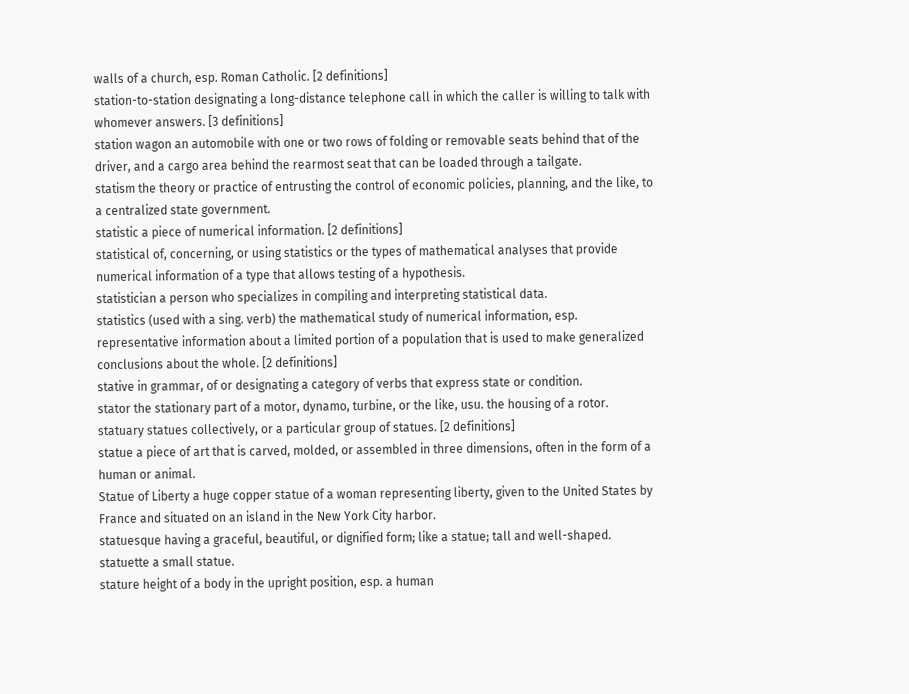walls of a church, esp. Roman Catholic. [2 definitions]
station-to-station designating a long-distance telephone call in which the caller is willing to talk with whomever answers. [3 definitions]
station wagon an automobile with one or two rows of folding or removable seats behind that of the driver, and a cargo area behind the rearmost seat that can be loaded through a tailgate.
statism the theory or practice of entrusting the control of economic policies, planning, and the like, to a centralized state government.
statistic a piece of numerical information. [2 definitions]
statistical of, concerning, or using statistics or the types of mathematical analyses that provide numerical information of a type that allows testing of a hypothesis.
statistician a person who specializes in compiling and interpreting statistical data.
statistics (used with a sing. verb) the mathematical study of numerical information, esp. representative information about a limited portion of a population that is used to make generalized conclusions about the whole. [2 definitions]
stative in grammar, of or designating a category of verbs that express state or condition.
stator the stationary part of a motor, dynamo, turbine, or the like, usu. the housing of a rotor.
statuary statues collectively, or a particular group of statues. [2 definitions]
statue a piece of art that is carved, molded, or assembled in three dimensions, often in the form of a human or animal.
Statue of Liberty a huge copper statue of a woman representing liberty, given to the United States by France and situated on an island in the New York City harbor.
statuesque having a graceful, beautiful, or dignified form; like a statue; tall and well-shaped.
statuette a small statue.
stature height of a body in the upright position, esp. a human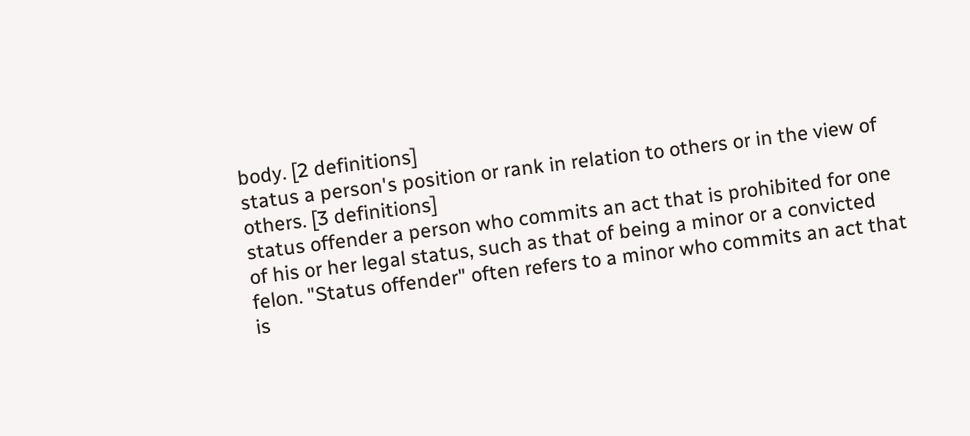body. [2 definitions]
status a person's position or rank in relation to others or in the view of others. [3 definitions]
status offender a person who commits an act that is prohibited for one of his or her legal status, such as that of being a minor or a convicted felon. "Status offender" often refers to a minor who commits an act that is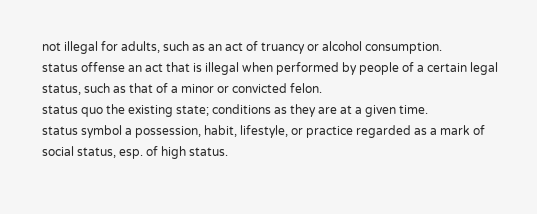not illegal for adults, such as an act of truancy or alcohol consumption.
status offense an act that is illegal when performed by people of a certain legal status, such as that of a minor or convicted felon.
status quo the existing state; conditions as they are at a given time.
status symbol a possession, habit, lifestyle, or practice regarded as a mark of social status, esp. of high status.